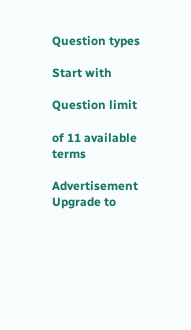Question types

Start with

Question limit

of 11 available terms

Advertisement Upgrade to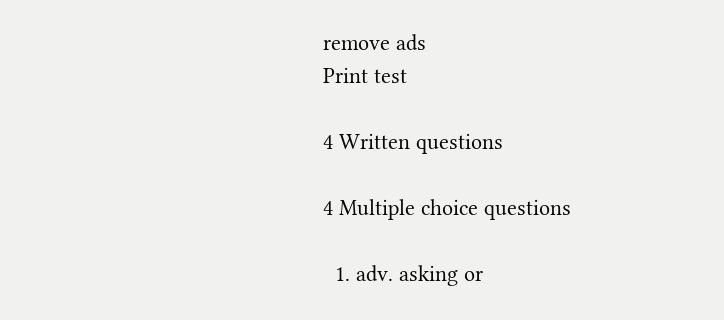remove ads
Print test

4 Written questions

4 Multiple choice questions

  1. adv. asking or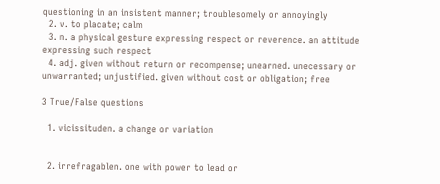questioning in an insistent manner; troublesomely or annoyingly
  2. v. to placate; calm
  3. n. a physical gesture expressing respect or reverence. an attitude expressing such respect
  4. adj. given without return or recompense; unearned. unecessary or unwarranted; unjustified. given without cost or obligation; free

3 True/False questions

  1. vicissituden. a change or variation


  2. irrefragablen. one with power to lead or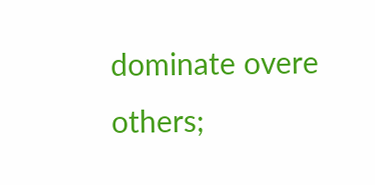dominate overe others;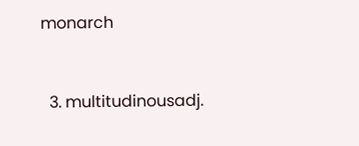monarch


  3. multitudinousadj.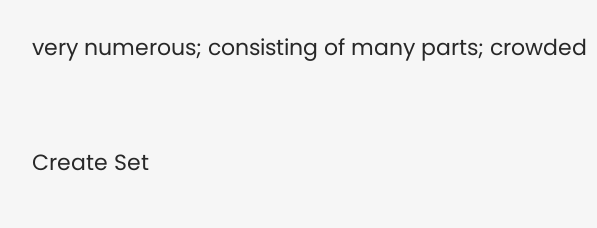very numerous; consisting of many parts; crowded


Create Set